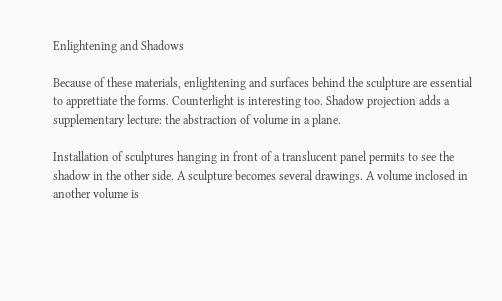Enlightening and Shadows

Because of these materials, enlightening and surfaces behind the sculpture are essential to apprettiate the forms. Counterlight is interesting too. Shadow projection adds a supplementary lecture: the abstraction of volume in a plane.

Installation of sculptures hanging in front of a translucent panel permits to see the shadow in the other side. A sculpture becomes several drawings. A volume inclosed in another volume is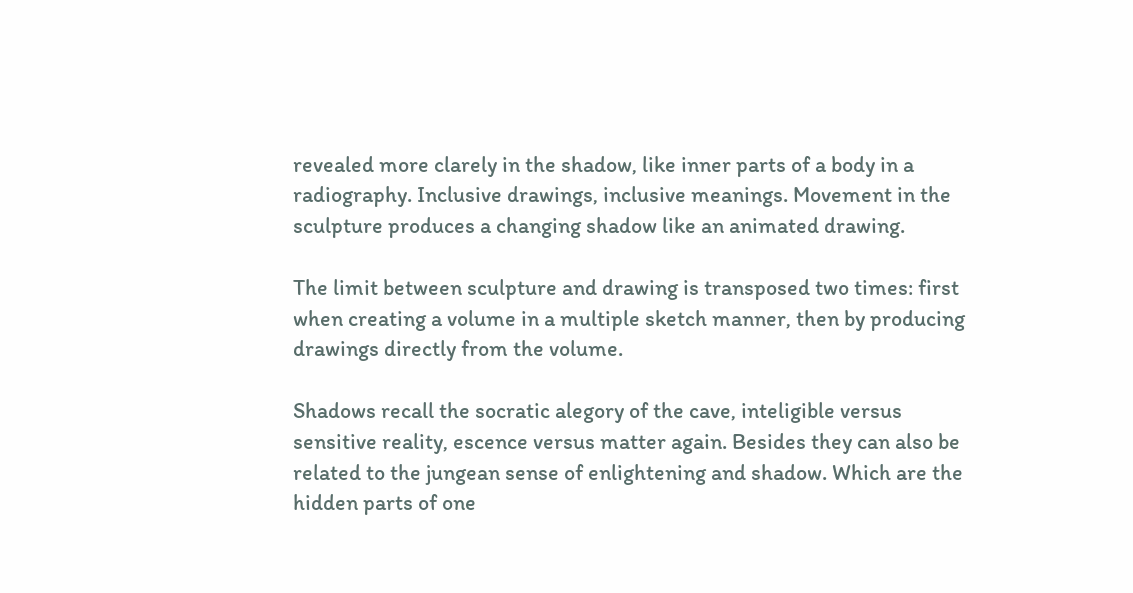revealed more clarely in the shadow, like inner parts of a body in a radiography. Inclusive drawings, inclusive meanings. Movement in the sculpture produces a changing shadow like an animated drawing.

The limit between sculpture and drawing is transposed two times: first when creating a volume in a multiple sketch manner, then by producing drawings directly from the volume.

Shadows recall the socratic alegory of the cave, inteligible versus sensitive reality, escence versus matter again. Besides they can also be related to the jungean sense of enlightening and shadow. Which are the hidden parts of one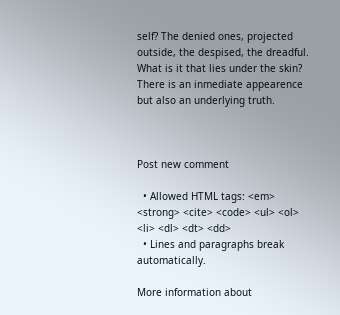self? The denied ones, projected outside, the despised, the dreadful. What is it that lies under the skin? There is an inmediate appearence but also an underlying truth.



Post new comment

  • Allowed HTML tags: <em> <strong> <cite> <code> <ul> <ol> <li> <dl> <dt> <dd>
  • Lines and paragraphs break automatically.

More information about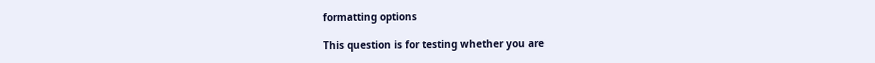formatting options

This question is for testing whether you are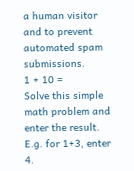a human visitor and to prevent automated spam submissions.
1 + 10 =
Solve this simple math problem and enter the result. E.g. for 1+3, enter 4.